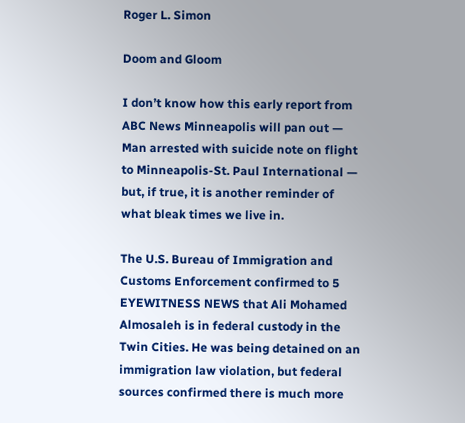Roger L. Simon

Doom and Gloom

I don’t know how this early report from ABC News Minneapolis will pan out — Man arrested with suicide note on flight to Minneapolis-St. Paul International — but, if true, it is another reminder of what bleak times we live in.

The U.S. Bureau of Immigration and Customs Enforcement confirmed to 5 EYEWITNESS NEWS that Ali Mohamed Almosaleh is in federal custody in the Twin Cities. He was being detained on an immigration law violation, but federal sources confirmed there is much more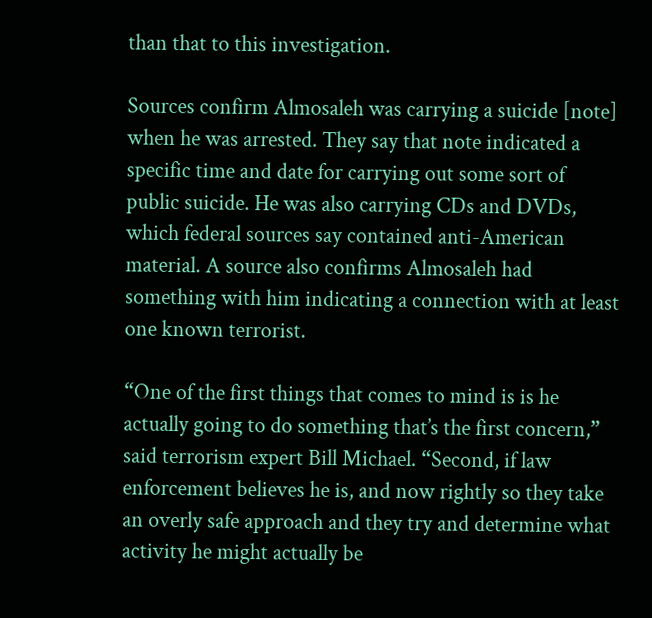than that to this investigation.

Sources confirm Almosaleh was carrying a suicide [note] when he was arrested. They say that note indicated a specific time and date for carrying out some sort of public suicide. He was also carrying CDs and DVDs, which federal sources say contained anti-American material. A source also confirms Almosaleh had something with him indicating a connection with at least one known terrorist.

“One of the first things that comes to mind is is he actually going to do something that’s the first concern,” said terrorism expert Bill Michael. “Second, if law enforcement believes he is, and now rightly so they take an overly safe approach and they try and determine what activity he might actually be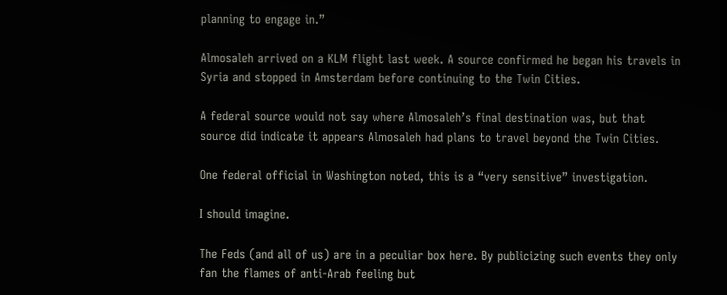planning to engage in.”

Almosaleh arrived on a KLM flight last week. A source confirmed he began his travels in Syria and stopped in Amsterdam before continuing to the Twin Cities.

A federal source would not say where Almosaleh’s final destination was, but that source did indicate it appears Almosaleh had plans to travel beyond the Twin Cities.

One federal official in Washington noted, this is a “very sensitive” investigation.

I should imagine.

The Feds (and all of us) are in a peculiar box here. By publicizing such events they only fan the flames of anti-Arab feeling but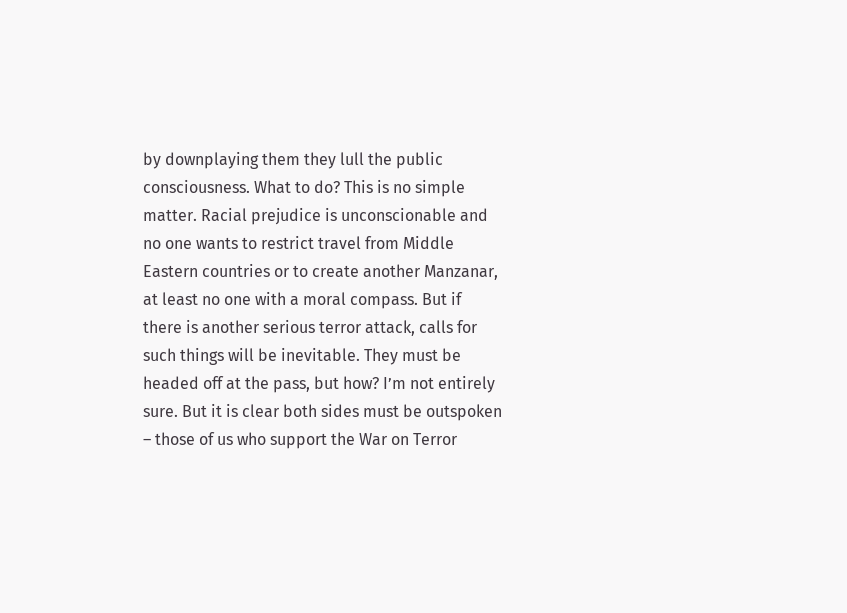by downplaying them they lull the public consciousness. What to do? This is no simple matter. Racial prejudice is unconscionable and no one wants to restrict travel from Middle Eastern countries or to create another Manzanar, at least no one with a moral compass. But if there is another serious terror attack, calls for such things will be inevitable. They must be headed off at the pass, but how? I’m not entirely sure. But it is clear both sides must be outspoken – those of us who support the War on Terror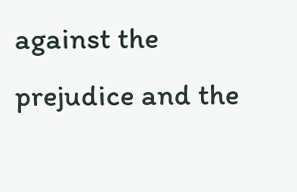against the prejudice and the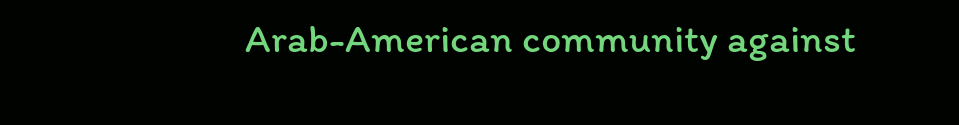Arab-American community against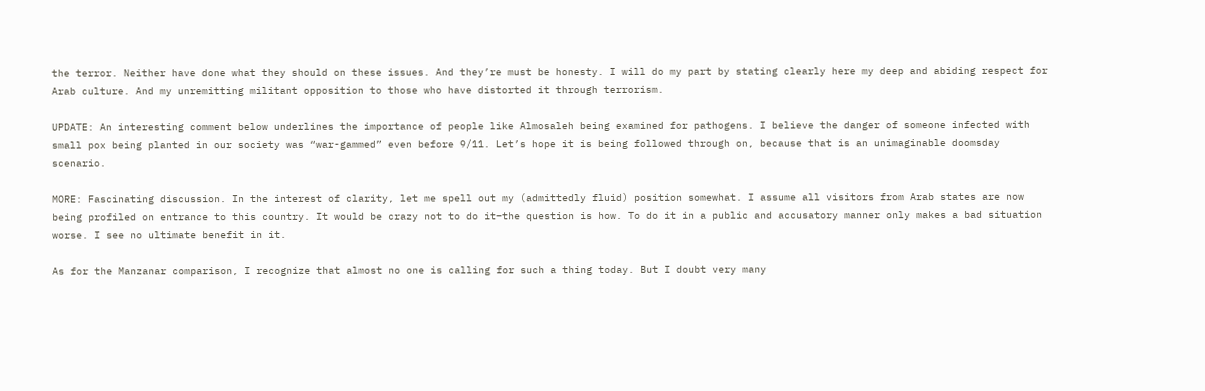the terror. Neither have done what they should on these issues. And they’re must be honesty. I will do my part by stating clearly here my deep and abiding respect for Arab culture. And my unremitting militant opposition to those who have distorted it through terrorism.

UPDATE: An interesting comment below underlines the importance of people like Almosaleh being examined for pathogens. I believe the danger of someone infected with small pox being planted in our society was “war-gammed” even before 9/11. Let’s hope it is being followed through on, because that is an unimaginable doomsday scenario.

MORE: Fascinating discussion. In the interest of clarity, let me spell out my (admittedly fluid) position somewhat. I assume all visitors from Arab states are now being profiled on entrance to this country. It would be crazy not to do it–the question is how. To do it in a public and accusatory manner only makes a bad situation worse. I see no ultimate benefit in it.

As for the Manzanar comparison, I recognize that almost no one is calling for such a thing today. But I doubt very many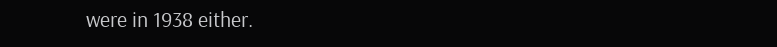were in 1938 either.